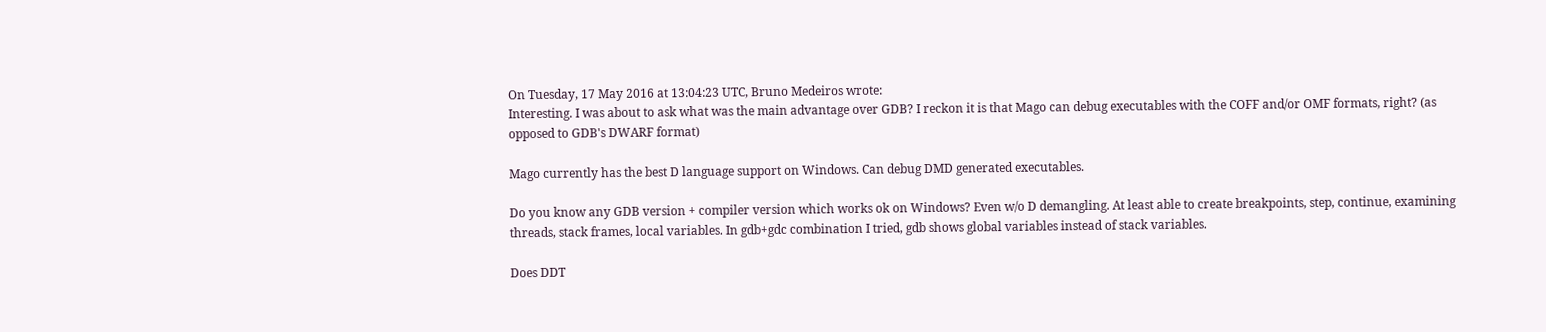On Tuesday, 17 May 2016 at 13:04:23 UTC, Bruno Medeiros wrote:
Interesting. I was about to ask what was the main advantage over GDB? I reckon it is that Mago can debug executables with the COFF and/or OMF formats, right? (as opposed to GDB's DWARF format)

Mago currently has the best D language support on Windows. Can debug DMD generated executables.

Do you know any GDB version + compiler version which works ok on Windows? Even w/o D demangling. At least able to create breakpoints, step, continue, examining threads, stack frames, local variables. In gdb+gdc combination I tried, gdb shows global variables instead of stack variables.

Does DDT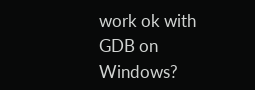work ok with GDB on Windows?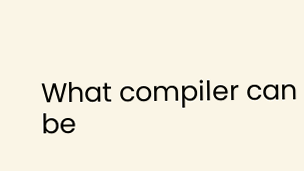What compiler can be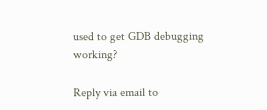used to get GDB debugging working?

Reply via email to